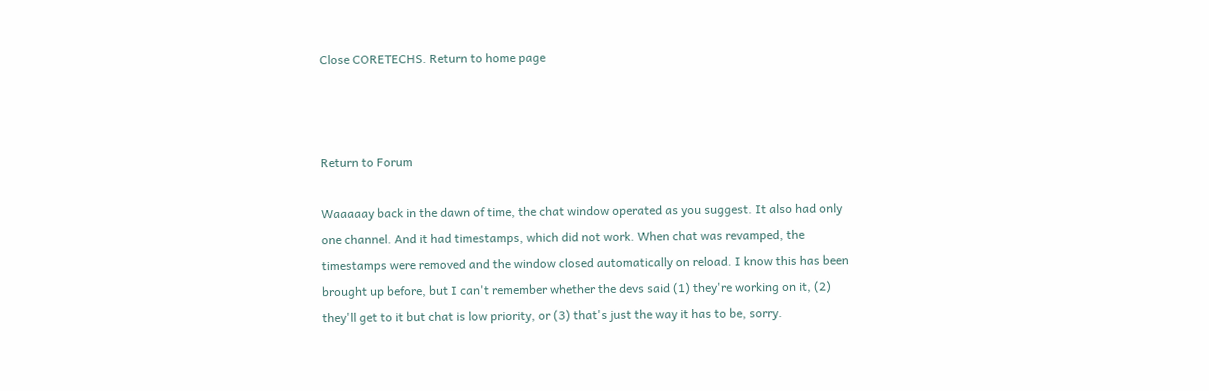Close CORETECHS. Return to home page



Return to Forum

Waaaaay back in the dawn of time, the chat window operated as you suggest. It also had only one channel. And it had timestamps, which did not work. When chat was revamped, the timestamps were removed and the window closed automatically on reload. I know this has been brought up before, but I can't remember whether the devs said (1) they're working on it, (2) they'll get to it but chat is low priority, or (3) that's just the way it has to be, sorry.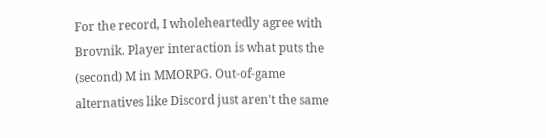For the record, I wholeheartedly agree with Brovnik. Player interaction is what puts the (second) M in MMORPG. Out-of-game alternatives like Discord just aren't the same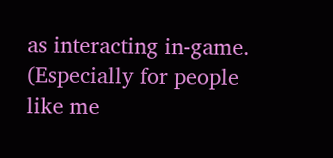as interacting in-game. (Especially for people like me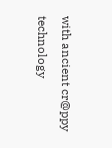with ancient cr@ppy technology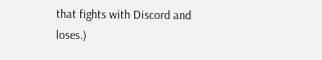that fights with Discord and loses.)